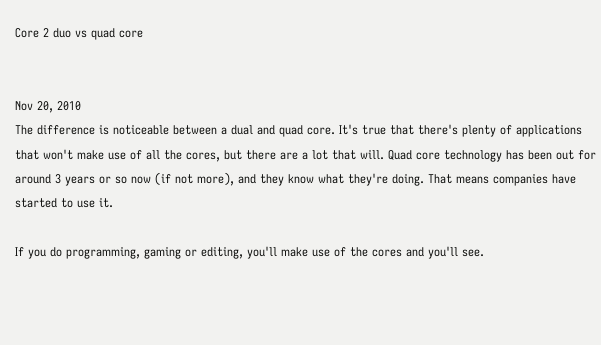Core 2 duo vs quad core


Nov 20, 2010
The difference is noticeable between a dual and quad core. It's true that there's plenty of applications that won't make use of all the cores, but there are a lot that will. Quad core technology has been out for around 3 years or so now (if not more), and they know what they're doing. That means companies have started to use it.

If you do programming, gaming or editing, you'll make use of the cores and you'll see.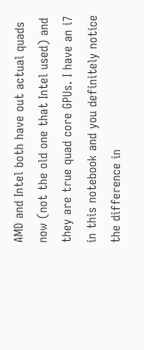AMD and Intel both have out actual quads now (not the old one that Intel used) and they are true quad core GPUs. I have an i7 in this notebook and you definitely notice the difference in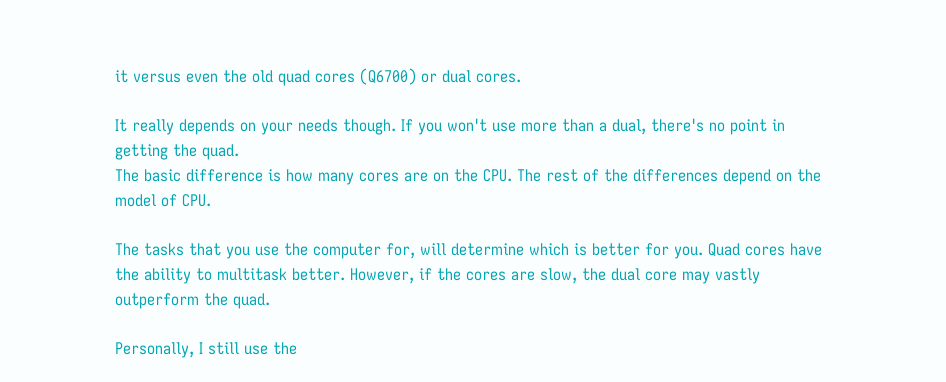it versus even the old quad cores (Q6700) or dual cores.

It really depends on your needs though. If you won't use more than a dual, there's no point in getting the quad.
The basic difference is how many cores are on the CPU. The rest of the differences depend on the model of CPU.

The tasks that you use the computer for, will determine which is better for you. Quad cores have the ability to multitask better. However, if the cores are slow, the dual core may vastly outperform the quad.

Personally, I still use the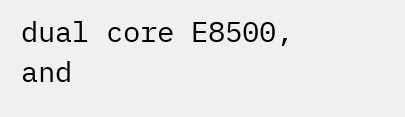dual core E8500, and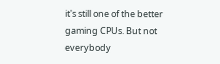it's still one of the better gaming CPUs. But not everybody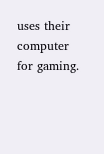uses their computer for gaming.